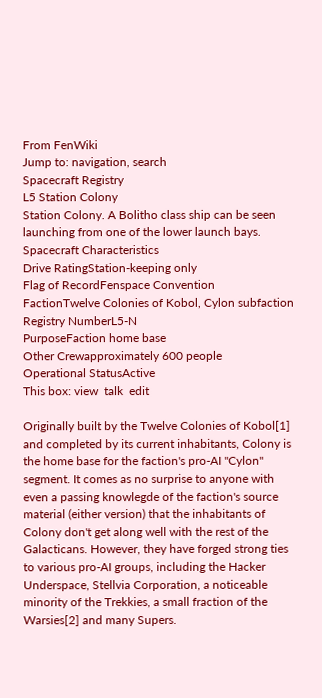From FenWiki
Jump to: navigation, search
Spacecraft Registry
L5 Station Colony
Station Colony. A Bolitho class ship can be seen launching from one of the lower launch bays.
Spacecraft Characteristics
Drive RatingStation-keeping only
Flag of RecordFenspace Convention
FactionTwelve Colonies of Kobol, Cylon subfaction
Registry NumberL5-N
PurposeFaction home base
Other Crewapproximately 600 people
Operational StatusActive
This box: view  talk  edit

Originally built by the Twelve Colonies of Kobol[1] and completed by its current inhabitants, Colony is the home base for the faction's pro-AI "Cylon" segment. It comes as no surprise to anyone with even a passing knowlegde of the faction's source material (either version) that the inhabitants of Colony don't get along well with the rest of the Galacticans. However, they have forged strong ties to various pro-AI groups, including the Hacker Underspace, Stellvia Corporation, a noticeable minority of the Trekkies, a small fraction of the Warsies[2] and many Supers.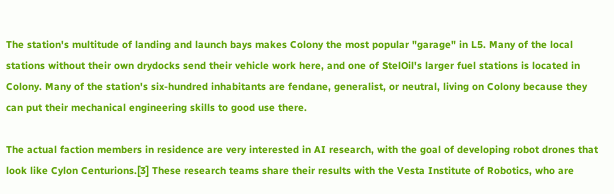The station's multitude of landing and launch bays makes Colony the most popular "garage" in L5. Many of the local stations without their own drydocks send their vehicle work here, and one of StelOil's larger fuel stations is located in Colony. Many of the station's six-hundred inhabitants are fendane, generalist, or neutral, living on Colony because they can put their mechanical engineering skills to good use there.

The actual faction members in residence are very interested in AI research, with the goal of developing robot drones that look like Cylon Centurions.[3] These research teams share their results with the Vesta Institute of Robotics, who are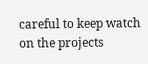careful to keep watch on the projects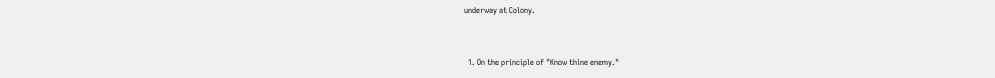underway at Colony.


  1. On the principle of "Know thine enemy."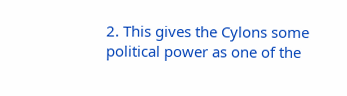2. This gives the Cylons some political power as one of the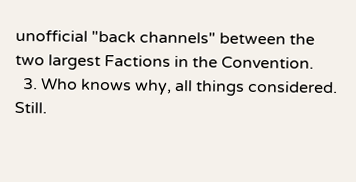unofficial "back channels" between the two largest Factions in the Convention.
  3. Who knows why, all things considered. Still.